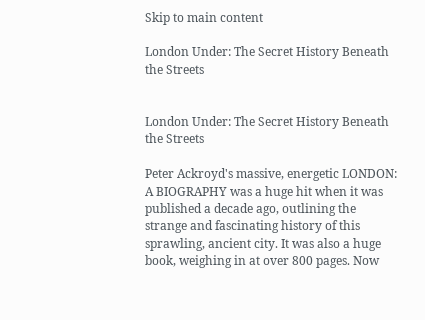Skip to main content

London Under: The Secret History Beneath the Streets


London Under: The Secret History Beneath the Streets

Peter Ackroyd's massive, energetic LONDON: A BIOGRAPHY was a huge hit when it was published a decade ago, outlining the strange and fascinating history of this sprawling, ancient city. It was also a huge book, weighing in at over 800 pages. Now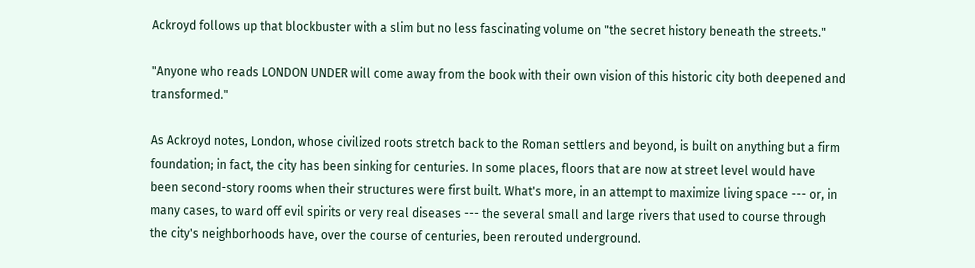Ackroyd follows up that blockbuster with a slim but no less fascinating volume on "the secret history beneath the streets."

"Anyone who reads LONDON UNDER will come away from the book with their own vision of this historic city both deepened and transformed."

As Ackroyd notes, London, whose civilized roots stretch back to the Roman settlers and beyond, is built on anything but a firm foundation; in fact, the city has been sinking for centuries. In some places, floors that are now at street level would have been second-story rooms when their structures were first built. What's more, in an attempt to maximize living space --- or, in many cases, to ward off evil spirits or very real diseases --- the several small and large rivers that used to course through the city's neighborhoods have, over the course of centuries, been rerouted underground.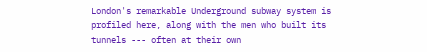London's remarkable Underground subway system is profiled here, along with the men who built its tunnels --- often at their own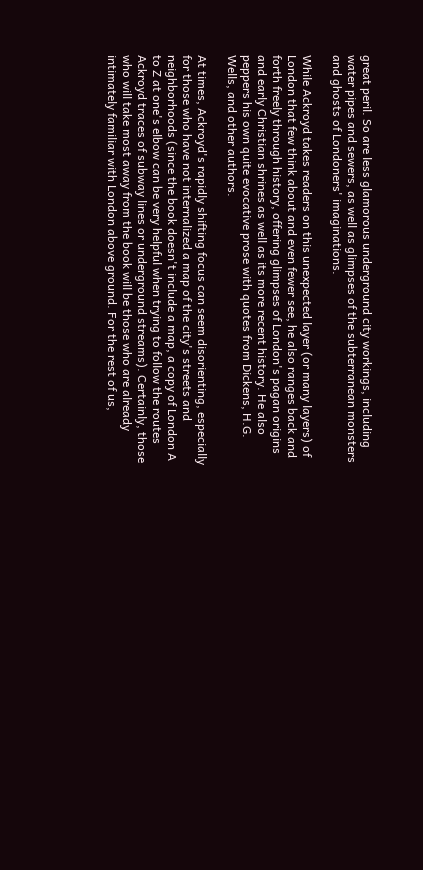great peril. So are less glamorous underground city workings, including water pipes and sewers, as well as glimpses of the subterranean monsters and ghosts of Londoners' imaginations.

While Ackroyd takes readers on this unexpected layer (or many layers) of London that few think about and even fewer see, he also ranges back and forth freely through history, offering glimpses of London's pagan origins and early Christian shrines as well as its more recent history. He also peppers his own quite evocative prose with quotes from Dickens, H.G. Wells, and other authors.

At times, Ackroyd's rapidly shifting focus can seem disorienting, especially for those who have not internalized a map of the city's streets and neighborhoods (since the book doesn't include a map, a copy of London A to Z at one's elbow can be very helpful when trying to follow the routes Ackroyd traces of subway lines or underground streams). Certainly, those who will take most away from the book will be those who are already intimately familiar with London above ground. For the rest of us,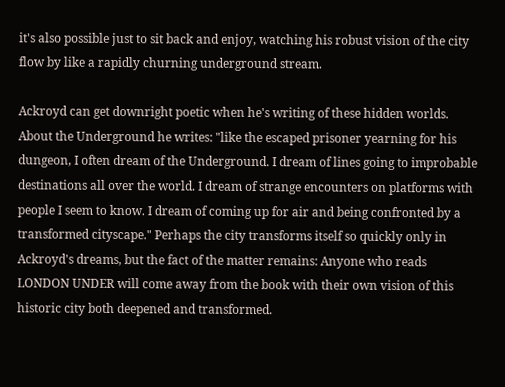it's also possible just to sit back and enjoy, watching his robust vision of the city flow by like a rapidly churning underground stream.

Ackroyd can get downright poetic when he's writing of these hidden worlds. About the Underground he writes: "like the escaped prisoner yearning for his dungeon, I often dream of the Underground. I dream of lines going to improbable destinations all over the world. I dream of strange encounters on platforms with people I seem to know. I dream of coming up for air and being confronted by a transformed cityscape." Perhaps the city transforms itself so quickly only in Ackroyd's dreams, but the fact of the matter remains: Anyone who reads LONDON UNDER will come away from the book with their own vision of this historic city both deepened and transformed.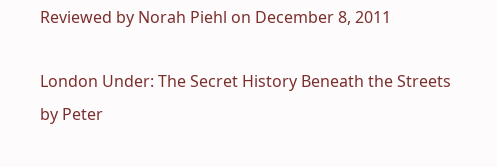Reviewed by Norah Piehl on December 8, 2011

London Under: The Secret History Beneath the Streets
by Peter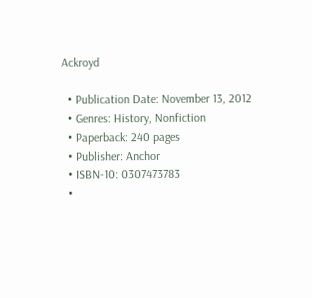Ackroyd

  • Publication Date: November 13, 2012
  • Genres: History, Nonfiction
  • Paperback: 240 pages
  • Publisher: Anchor
  • ISBN-10: 0307473783
  •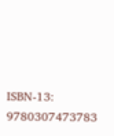ISBN-13: 9780307473783